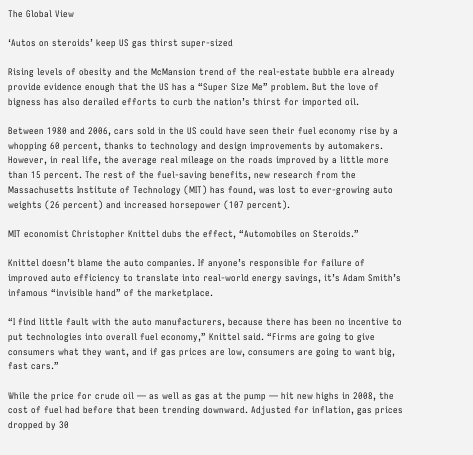The Global View

‘Autos on steroids’ keep US gas thirst super-sized

Rising levels of obesity and the McMansion trend of the real-estate bubble era already provide evidence enough that the US has a “Super Size Me” problem. But the love of bigness has also derailed efforts to curb the nation’s thirst for imported oil.

Between 1980 and 2006, cars sold in the US could have seen their fuel economy rise by a whopping 60 percent, thanks to technology and design improvements by automakers. However, in real life, the average real mileage on the roads improved by a little more than 15 percent. The rest of the fuel-saving benefits, new research from the Massachusetts Institute of Technology (MIT) has found, was lost to ever-growing auto weights (26 percent) and increased horsepower (107 percent).

MIT economist Christopher Knittel dubs the effect, “Automobiles on Steroids.”

Knittel doesn’t blame the auto companies. If anyone’s responsible for failure of improved auto efficiency to translate into real-world energy savings, it’s Adam Smith’s infamous “invisible hand” of the marketplace.

“I find little fault with the auto manufacturers, because there has been no incentive to put technologies into overall fuel economy,” Knittel said. “Firms are going to give consumers what they want, and if gas prices are low, consumers are going to want big, fast cars.”

While the price for crude oil — as well as gas at the pump — hit new highs in 2008, the cost of fuel had before that been trending downward. Adjusted for inflation, gas prices dropped by 30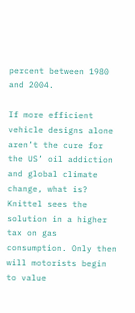percent between 1980 and 2004.

If more efficient vehicle designs alone aren’t the cure for the US’ oil addiction and global climate change, what is? Knittel sees the solution in a higher tax on gas consumption. Only then will motorists begin to value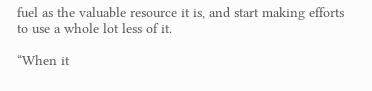fuel as the valuable resource it is, and start making efforts to use a whole lot less of it.

“When it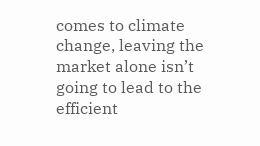comes to climate change, leaving the market alone isn’t going to lead to the efficient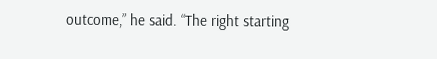outcome,” he said. “The right starting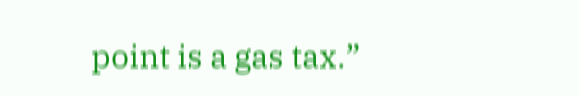point is a gas tax.”